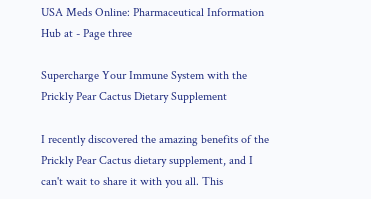USA Meds Online: Pharmaceutical Information Hub at - Page three

Supercharge Your Immune System with the Prickly Pear Cactus Dietary Supplement

I recently discovered the amazing benefits of the Prickly Pear Cactus dietary supplement, and I can't wait to share it with you all. This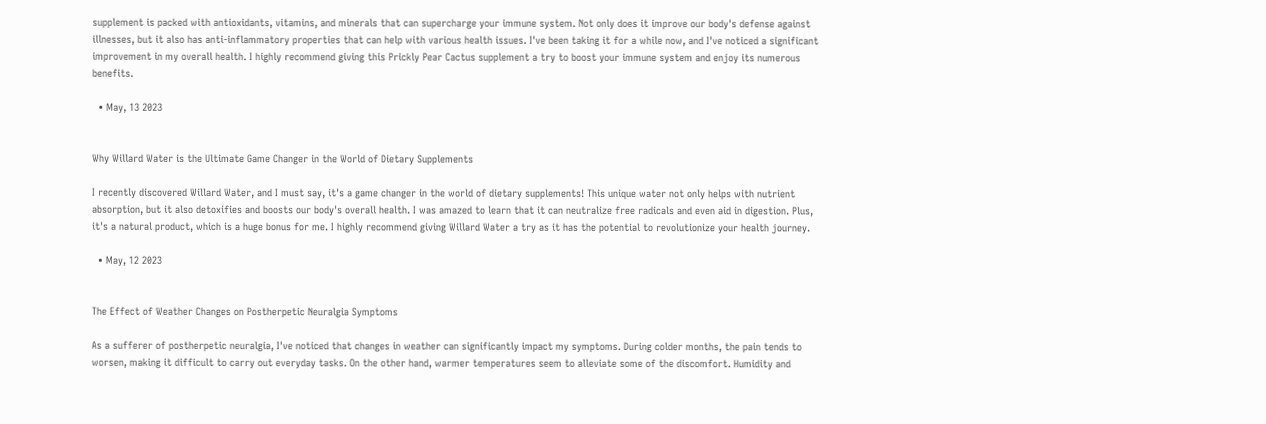supplement is packed with antioxidants, vitamins, and minerals that can supercharge your immune system. Not only does it improve our body's defense against illnesses, but it also has anti-inflammatory properties that can help with various health issues. I've been taking it for a while now, and I've noticed a significant improvement in my overall health. I highly recommend giving this Prickly Pear Cactus supplement a try to boost your immune system and enjoy its numerous benefits.

  • May, 13 2023


Why Willard Water is the Ultimate Game Changer in the World of Dietary Supplements

I recently discovered Willard Water, and I must say, it's a game changer in the world of dietary supplements! This unique water not only helps with nutrient absorption, but it also detoxifies and boosts our body's overall health. I was amazed to learn that it can neutralize free radicals and even aid in digestion. Plus, it's a natural product, which is a huge bonus for me. I highly recommend giving Willard Water a try as it has the potential to revolutionize your health journey.

  • May, 12 2023


The Effect of Weather Changes on Postherpetic Neuralgia Symptoms

As a sufferer of postherpetic neuralgia, I've noticed that changes in weather can significantly impact my symptoms. During colder months, the pain tends to worsen, making it difficult to carry out everyday tasks. On the other hand, warmer temperatures seem to alleviate some of the discomfort. Humidity and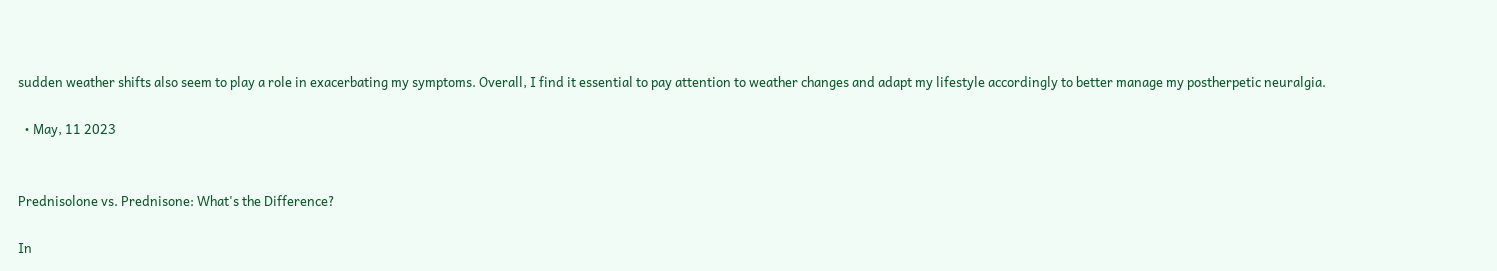sudden weather shifts also seem to play a role in exacerbating my symptoms. Overall, I find it essential to pay attention to weather changes and adapt my lifestyle accordingly to better manage my postherpetic neuralgia.

  • May, 11 2023


Prednisolone vs. Prednisone: What's the Difference?

In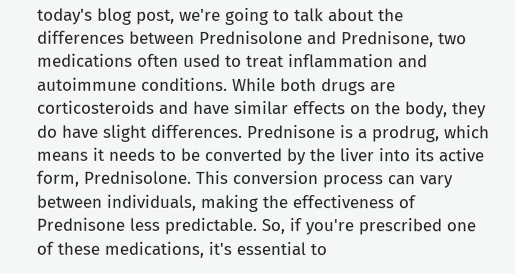today's blog post, we're going to talk about the differences between Prednisolone and Prednisone, two medications often used to treat inflammation and autoimmune conditions. While both drugs are corticosteroids and have similar effects on the body, they do have slight differences. Prednisone is a prodrug, which means it needs to be converted by the liver into its active form, Prednisolone. This conversion process can vary between individuals, making the effectiveness of Prednisone less predictable. So, if you're prescribed one of these medications, it's essential to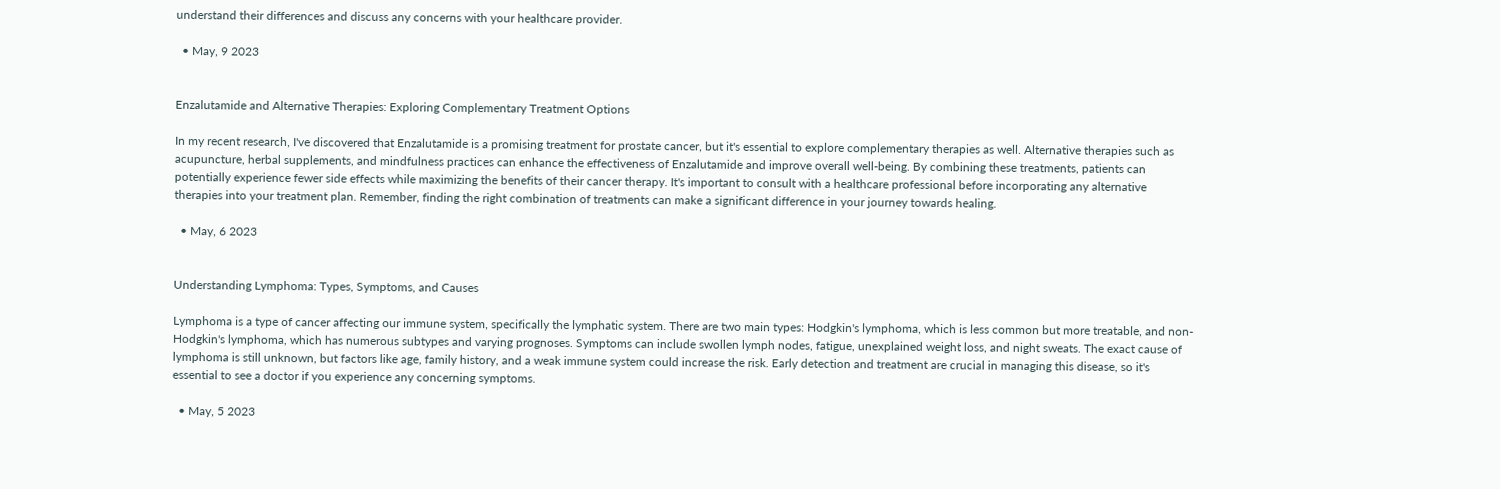understand their differences and discuss any concerns with your healthcare provider.

  • May, 9 2023


Enzalutamide and Alternative Therapies: Exploring Complementary Treatment Options

In my recent research, I've discovered that Enzalutamide is a promising treatment for prostate cancer, but it's essential to explore complementary therapies as well. Alternative therapies such as acupuncture, herbal supplements, and mindfulness practices can enhance the effectiveness of Enzalutamide and improve overall well-being. By combining these treatments, patients can potentially experience fewer side effects while maximizing the benefits of their cancer therapy. It's important to consult with a healthcare professional before incorporating any alternative therapies into your treatment plan. Remember, finding the right combination of treatments can make a significant difference in your journey towards healing.

  • May, 6 2023


Understanding Lymphoma: Types, Symptoms, and Causes

Lymphoma is a type of cancer affecting our immune system, specifically the lymphatic system. There are two main types: Hodgkin's lymphoma, which is less common but more treatable, and non-Hodgkin's lymphoma, which has numerous subtypes and varying prognoses. Symptoms can include swollen lymph nodes, fatigue, unexplained weight loss, and night sweats. The exact cause of lymphoma is still unknown, but factors like age, family history, and a weak immune system could increase the risk. Early detection and treatment are crucial in managing this disease, so it's essential to see a doctor if you experience any concerning symptoms.

  • May, 5 2023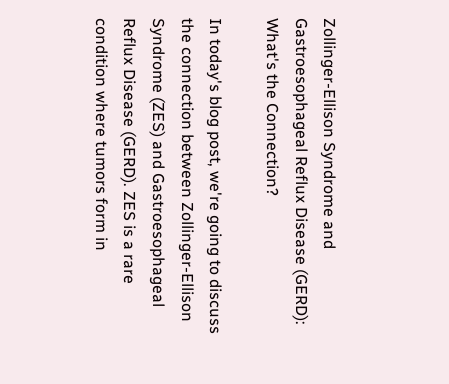Zollinger-Ellison Syndrome and Gastroesophageal Reflux Disease (GERD): What's the Connection?

In today's blog post, we're going to discuss the connection between Zollinger-Ellison Syndrome (ZES) and Gastroesophageal Reflux Disease (GERD). ZES is a rare condition where tumors form in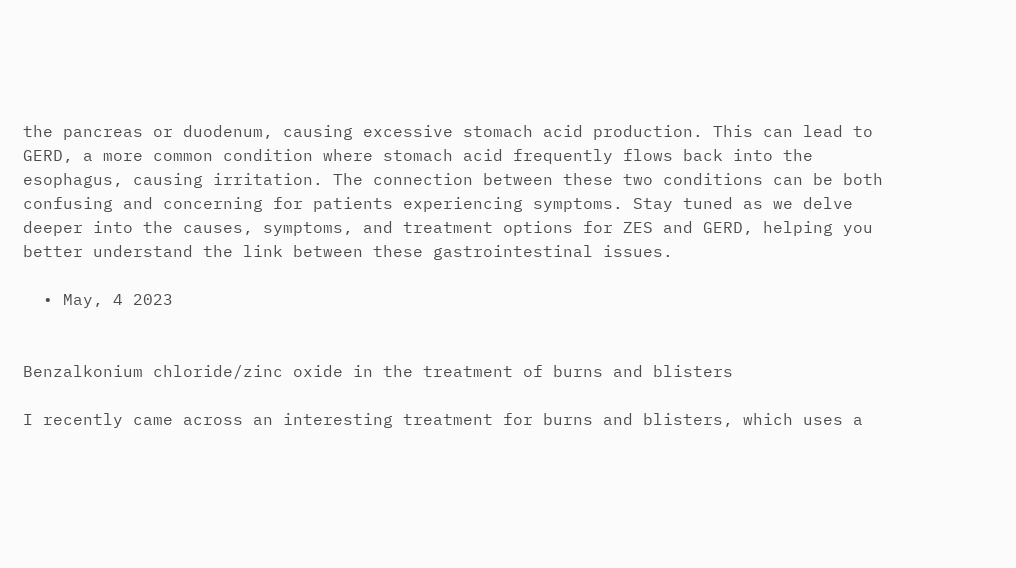the pancreas or duodenum, causing excessive stomach acid production. This can lead to GERD, a more common condition where stomach acid frequently flows back into the esophagus, causing irritation. The connection between these two conditions can be both confusing and concerning for patients experiencing symptoms. Stay tuned as we delve deeper into the causes, symptoms, and treatment options for ZES and GERD, helping you better understand the link between these gastrointestinal issues.

  • May, 4 2023


Benzalkonium chloride/zinc oxide in the treatment of burns and blisters

I recently came across an interesting treatment for burns and blisters, which uses a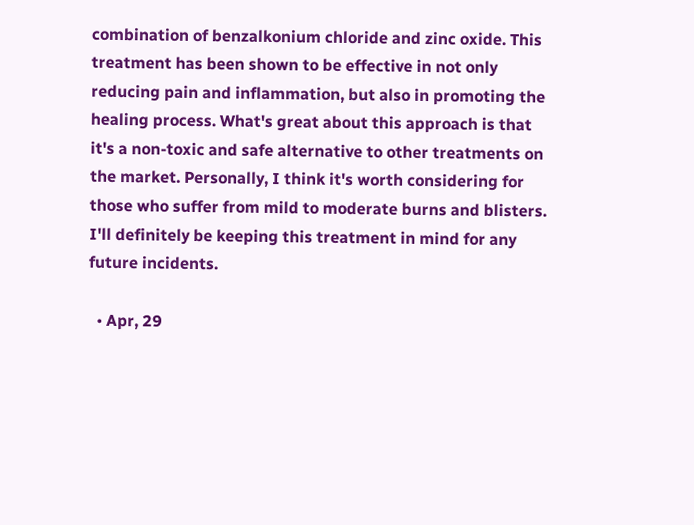combination of benzalkonium chloride and zinc oxide. This treatment has been shown to be effective in not only reducing pain and inflammation, but also in promoting the healing process. What's great about this approach is that it's a non-toxic and safe alternative to other treatments on the market. Personally, I think it's worth considering for those who suffer from mild to moderate burns and blisters. I'll definitely be keeping this treatment in mind for any future incidents.

  • Apr, 29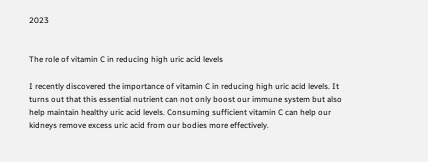2023


The role of vitamin C in reducing high uric acid levels

I recently discovered the importance of vitamin C in reducing high uric acid levels. It turns out that this essential nutrient can not only boost our immune system but also help maintain healthy uric acid levels. Consuming sufficient vitamin C can help our kidneys remove excess uric acid from our bodies more effectively.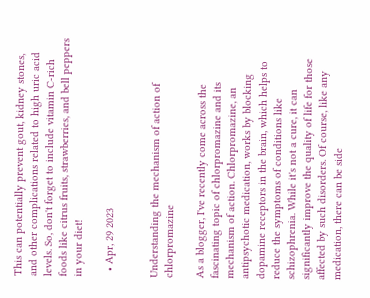This can potentially prevent gout, kidney stones, and other complications related to high uric acid levels. So, don't forget to include vitamin C-rich foods like citrus fruits, strawberries, and bell peppers in your diet!

  • Apr, 29 2023


Understanding the mechanism of action of chlorpromazine

As a blogger, I've recently come across the fascinating topic of chlorpromazine and its mechanism of action. Chlorpromazine, an antipsychotic medication, works by blocking dopamine receptors in the brain, which helps to reduce the symptoms of conditions like schizophrenia. While it's not a cure, it can significantly improve the quality of life for those affected by such disorders. Of course, like any medication, there can be side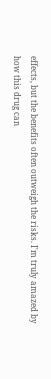effects, but the benefits often outweigh the risks. I'm truly amazed by how this drug can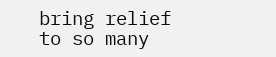bring relief to so many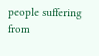people suffering from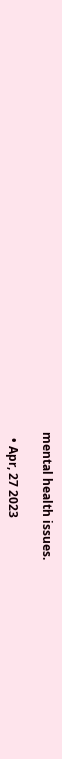mental health issues.

  • Apr, 27 2023